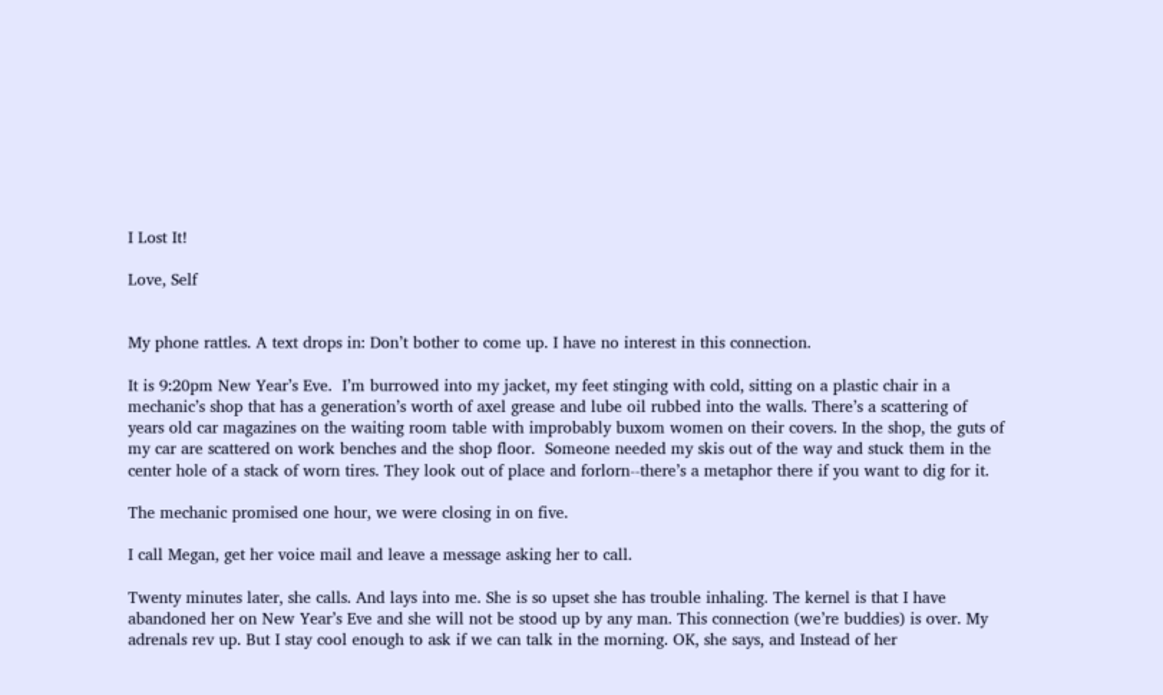I Lost It!

Love, Self


My phone rattles. A text drops in: Don’t bother to come up. I have no interest in this connection.

It is 9:20pm New Year’s Eve.  I’m burrowed into my jacket, my feet stinging with cold, sitting on a plastic chair in a mechanic’s shop that has a generation’s worth of axel grease and lube oil rubbed into the walls. There’s a scattering of years old car magazines on the waiting room table with improbably buxom women on their covers. In the shop, the guts of my car are scattered on work benches and the shop floor.  Someone needed my skis out of the way and stuck them in the center hole of a stack of worn tires. They look out of place and forlorn--there’s a metaphor there if you want to dig for it.

The mechanic promised one hour, we were closing in on five.

I call Megan, get her voice mail and leave a message asking her to call.

Twenty minutes later, she calls. And lays into me. She is so upset she has trouble inhaling. The kernel is that I have abandoned her on New Year’s Eve and she will not be stood up by any man. This connection (we’re buddies) is over. My adrenals rev up. But I stay cool enough to ask if we can talk in the morning. OK, she says, and Instead of her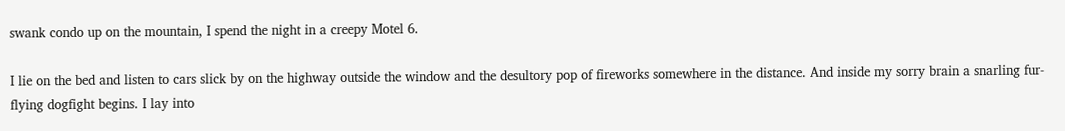swank condo up on the mountain, I spend the night in a creepy Motel 6.

I lie on the bed and listen to cars slick by on the highway outside the window and the desultory pop of fireworks somewhere in the distance. And inside my sorry brain a snarling fur-flying dogfight begins. I lay into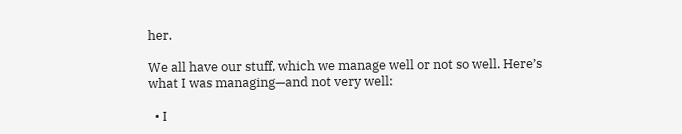her.

We all have our stuff, which we manage well or not so well. Here’s what I was managing—and not very well:

  • I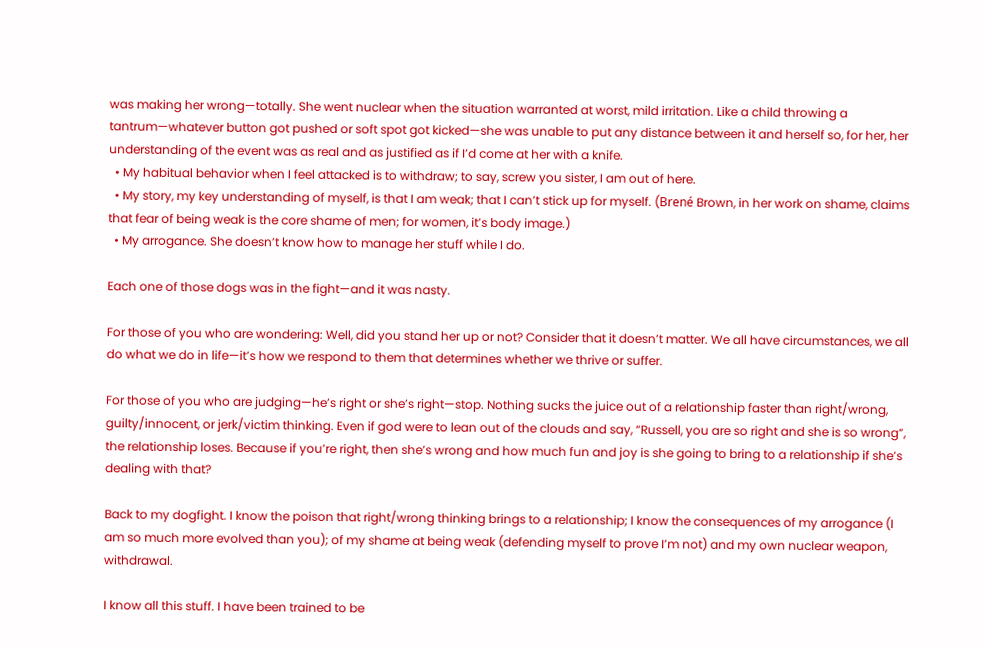was making her wrong—totally. She went nuclear when the situation warranted at worst, mild irritation. Like a child throwing a tantrum—whatever button got pushed or soft spot got kicked—she was unable to put any distance between it and herself so, for her, her understanding of the event was as real and as justified as if I’d come at her with a knife.
  • My habitual behavior when I feel attacked is to withdraw; to say, screw you sister, I am out of here.
  • My story, my key understanding of myself, is that I am weak; that I can’t stick up for myself. (Brené Brown, in her work on shame, claims that fear of being weak is the core shame of men; for women, it’s body image.)
  • My arrogance. She doesn’t know how to manage her stuff while I do.

Each one of those dogs was in the fight—and it was nasty.

For those of you who are wondering: Well, did you stand her up or not? Consider that it doesn’t matter. We all have circumstances, we all do what we do in life—it’s how we respond to them that determines whether we thrive or suffer.

For those of you who are judging—he’s right or she’s right—stop. Nothing sucks the juice out of a relationship faster than right/wrong, guilty/innocent, or jerk/victim thinking. Even if god were to lean out of the clouds and say, “Russell, you are so right and she is so wrong”, the relationship loses. Because if you’re right, then she’s wrong and how much fun and joy is she going to bring to a relationship if she’s dealing with that?

Back to my dogfight. I know the poison that right/wrong thinking brings to a relationship; I know the consequences of my arrogance (I am so much more evolved than you); of my shame at being weak (defending myself to prove I’m not) and my own nuclear weapon, withdrawal.

I know all this stuff. I have been trained to be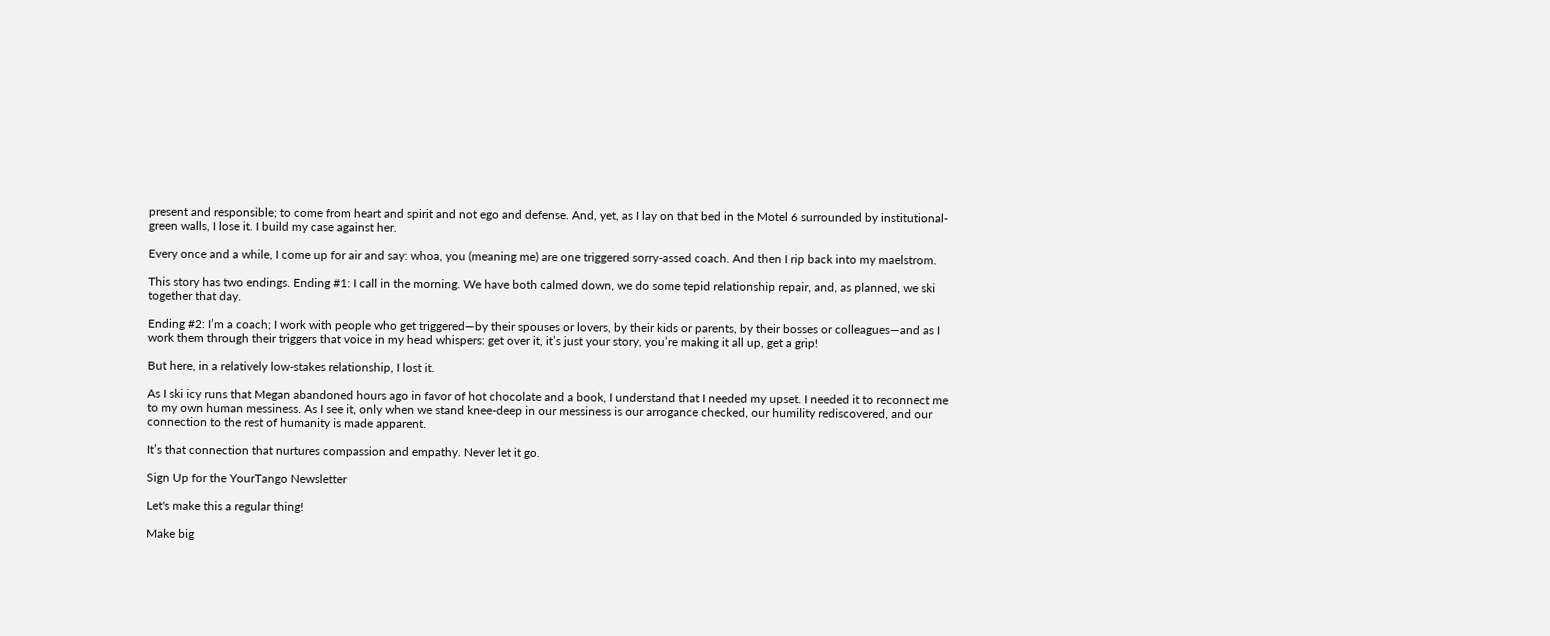present and responsible; to come from heart and spirit and not ego and defense. And, yet, as I lay on that bed in the Motel 6 surrounded by institutional-green walls, I lose it. I build my case against her.

Every once and a while, I come up for air and say: whoa, you (meaning me) are one triggered sorry-assed coach. And then I rip back into my maelstrom.

This story has two endings. Ending #1: I call in the morning. We have both calmed down, we do some tepid relationship repair, and, as planned, we ski together that day.

Ending #2: I’m a coach; I work with people who get triggered—by their spouses or lovers, by their kids or parents, by their bosses or colleagues—and as I work them through their triggers that voice in my head whispers: get over it, it’s just your story, you’re making it all up, get a grip!

But here, in a relatively low-stakes relationship, I lost it.

As I ski icy runs that Megan abandoned hours ago in favor of hot chocolate and a book, I understand that I needed my upset. I needed it to reconnect me to my own human messiness. As I see it, only when we stand knee-deep in our messiness is our arrogance checked, our humility rediscovered, and our connection to the rest of humanity is made apparent.

It’s that connection that nurtures compassion and empathy. Never let it go.

Sign Up for the YourTango Newsletter

Let's make this a regular thing!

Make big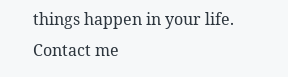things happen in your life. Contact me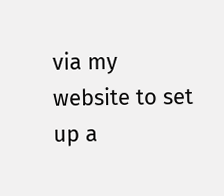via my website to set up a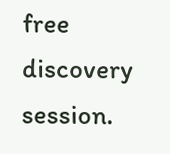free discovery session.